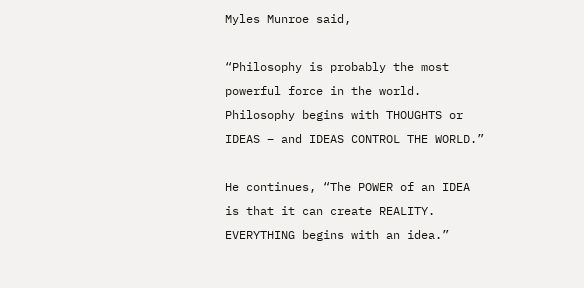Myles Munroe said,

“Philosophy is probably the most powerful force in the world. Philosophy begins with THOUGHTS or IDEAS – and IDEAS CONTROL THE WORLD.”

He continues, “The POWER of an IDEA is that it can create REALITY. EVERYTHING begins with an idea.”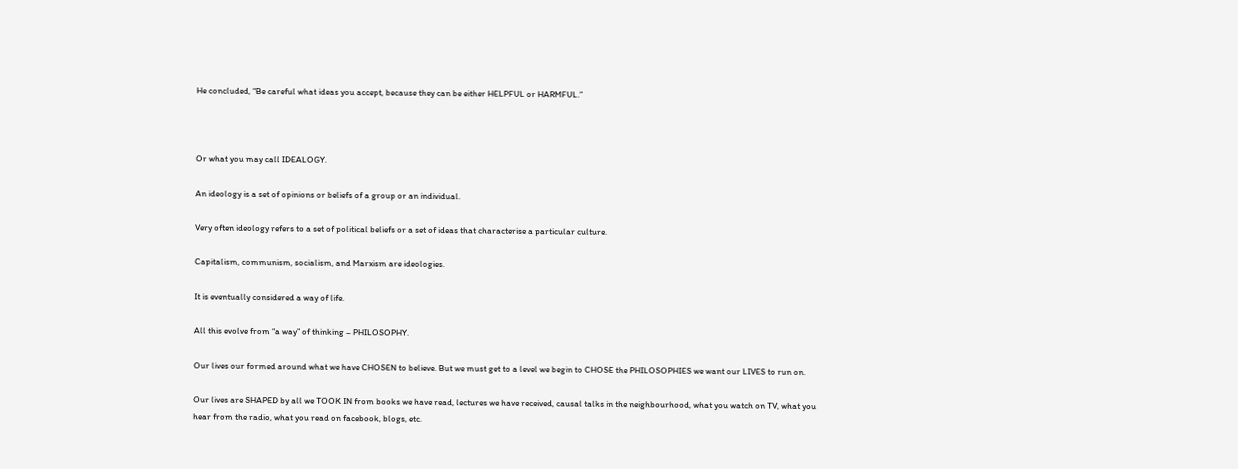He concluded, “Be careful what ideas you accept, because they can be either HELPFUL or HARMFUL.”



Or what you may call IDEALOGY.

An ideology is a set of opinions or beliefs of a group or an individual.

Very often ideology refers to a set of political beliefs or a set of ideas that characterise a particular culture.

Capitalism, communism, socialism, and Marxism are ideologies.

It is eventually considered a way of life.

All this evolve from “a way” of thinking – PHILOSOPHY.

Our lives our formed around what we have CHOSEN to believe. But we must get to a level we begin to CHOSE the PHILOSOPHIES we want our LIVES to run on.

Our lives are SHAPED by all we TOOK IN from books we have read, lectures we have received, causal talks in the neighbourhood, what you watch on TV, what you hear from the radio, what you read on facebook, blogs, etc.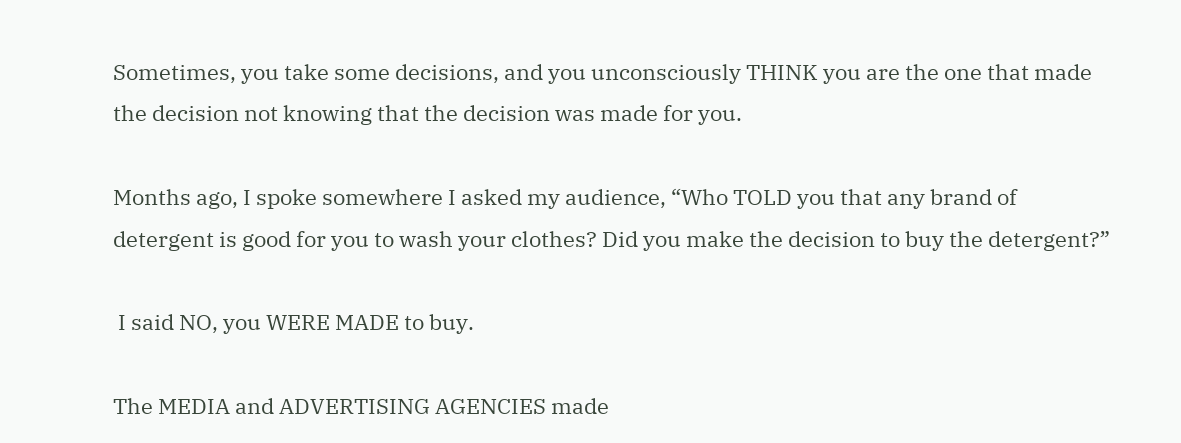Sometimes, you take some decisions, and you unconsciously THINK you are the one that made the decision not knowing that the decision was made for you.

Months ago, I spoke somewhere I asked my audience, “Who TOLD you that any brand of detergent is good for you to wash your clothes? Did you make the decision to buy the detergent?”

 I said NO, you WERE MADE to buy.

The MEDIA and ADVERTISING AGENCIES made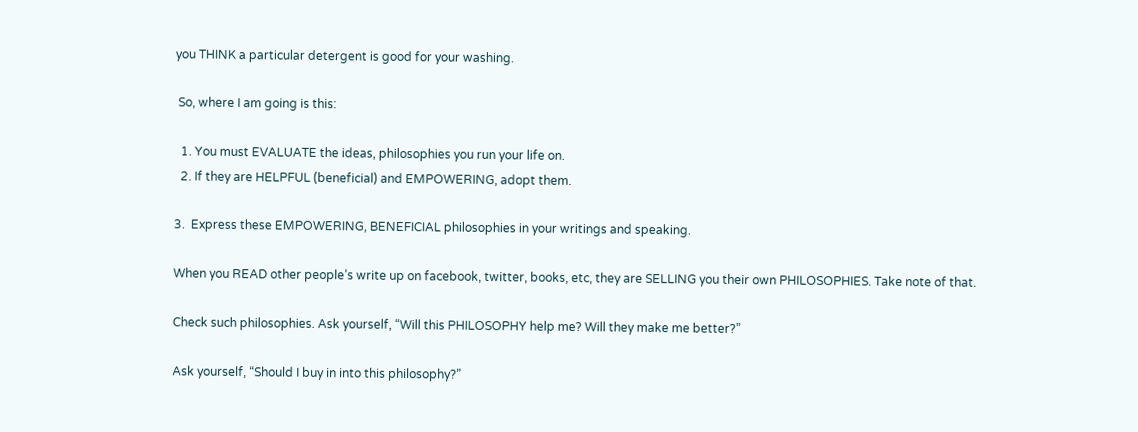you THINK a particular detergent is good for your washing.

 So, where I am going is this:

  1. You must EVALUATE the ideas, philosophies you run your life on.
  2. If they are HELPFUL (beneficial) and EMPOWERING, adopt them.

3.  Express these EMPOWERING, BENEFICIAL philosophies in your writings and speaking.

When you READ other people’s write up on facebook, twitter, books, etc, they are SELLING you their own PHILOSOPHIES. Take note of that.

Check such philosophies. Ask yourself, “Will this PHILOSOPHY help me? Will they make me better?”

Ask yourself, “Should I buy in into this philosophy?”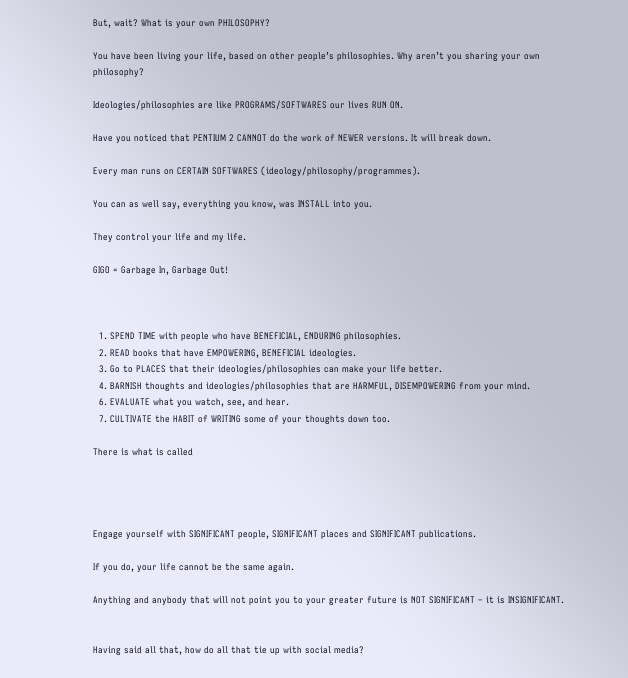But, wait? What is your own PHILOSOPHY?

You have been living your life, based on other people’s philosophies. Why aren’t you sharing your own philosophy?

Ideologies/philosophies are like PROGRAMS/SOFTWARES our lives RUN ON.

Have you noticed that PENTIUM 2 CANNOT do the work of NEWER versions. It will break down.

Every man runs on CERTAIN SOFTWARES (ideology/philosophy/programmes).

You can as well say, everything you know, was INSTALL into you.

They control your life and my life.

GIGO = Garbage In, Garbage Out!



  1. SPEND TIME with people who have BENEFICIAL, ENDURING philosophies.
  2. READ books that have EMPOWERING, BENEFICIAL ideologies.
  3. Go to PLACES that their ideologies/philosophies can make your life better.
  4. BARNISH thoughts and ideologies/philosophies that are HARMFUL, DISEMPOWERING from your mind.
  6. EVALUATE what you watch, see, and hear.
  7. CULTIVATE the HABIT of WRITING some of your thoughts down too.

There is what is called




Engage yourself with SIGNIFICANT people, SIGNIFICANT places and SIGNIFICANT publications.

If you do, your life cannot be the same again.

Anything and anybody that will not point you to your greater future is NOT SIGNIFICANT – it is INSIGNIFICANT.


Having said all that, how do all that tie up with social media?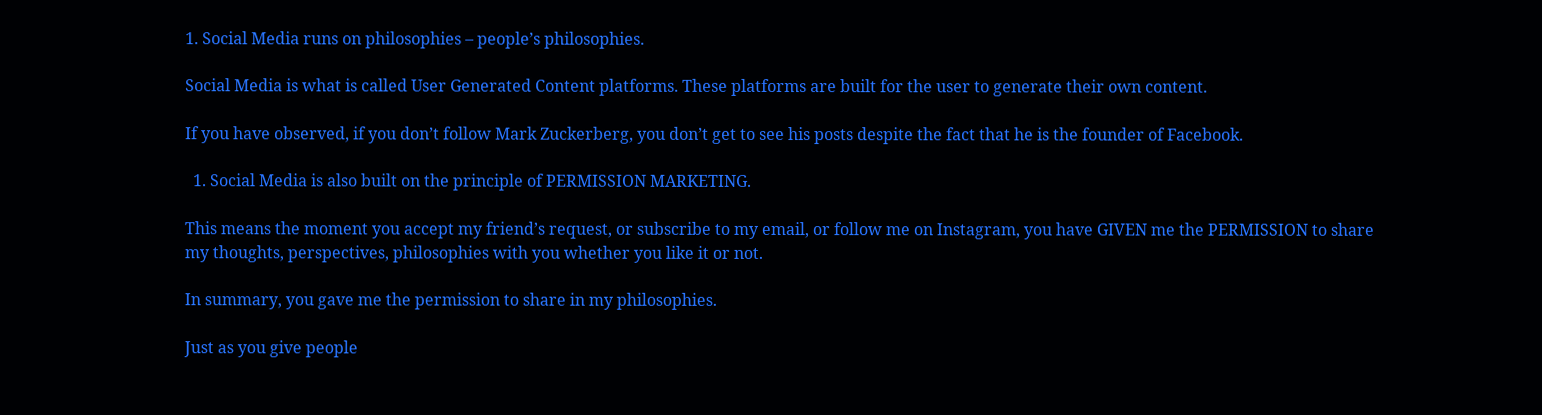1. Social Media runs on philosophies – people’s philosophies.

Social Media is what is called User Generated Content platforms. These platforms are built for the user to generate their own content.

If you have observed, if you don’t follow Mark Zuckerberg, you don’t get to see his posts despite the fact that he is the founder of Facebook.

  1. Social Media is also built on the principle of PERMISSION MARKETING.

This means the moment you accept my friend’s request, or subscribe to my email, or follow me on Instagram, you have GIVEN me the PERMISSION to share my thoughts, perspectives, philosophies with you whether you like it or not.

In summary, you gave me the permission to share in my philosophies.

Just as you give people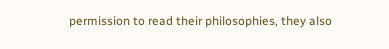permission to read their philosophies, they also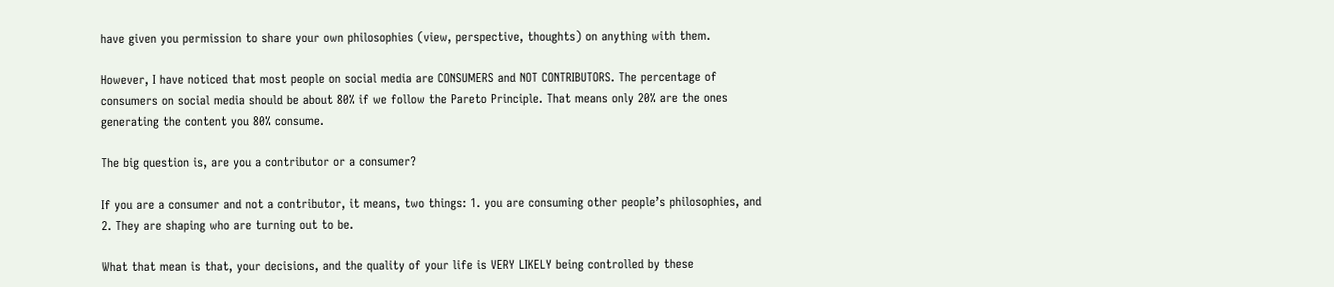have given you permission to share your own philosophies (view, perspective, thoughts) on anything with them.

However, I have noticed that most people on social media are CONSUMERS and NOT CONTRIBUTORS. The percentage of consumers on social media should be about 80% if we follow the Pareto Principle. That means only 20% are the ones generating the content you 80% consume.

The big question is, are you a contributor or a consumer?

If you are a consumer and not a contributor, it means, two things: 1. you are consuming other people’s philosophies, and 2. They are shaping who are turning out to be.

What that mean is that, your decisions, and the quality of your life is VERY LIKELY being controlled by these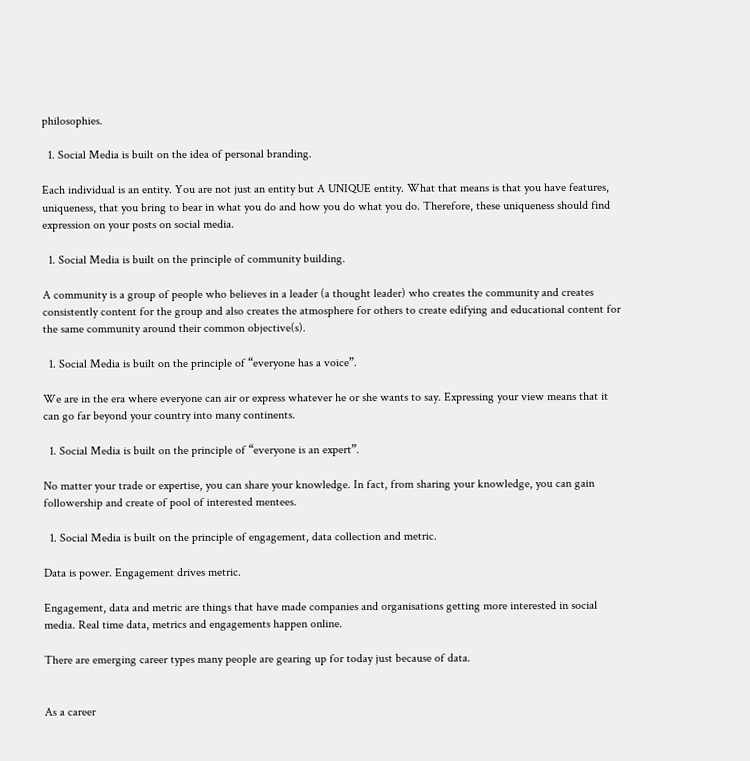philosophies.

  1. Social Media is built on the idea of personal branding.

Each individual is an entity. You are not just an entity but A UNIQUE entity. What that means is that you have features, uniqueness, that you bring to bear in what you do and how you do what you do. Therefore, these uniqueness should find expression on your posts on social media.

  1. Social Media is built on the principle of community building.

A community is a group of people who believes in a leader (a thought leader) who creates the community and creates consistently content for the group and also creates the atmosphere for others to create edifying and educational content for the same community around their common objective(s).

  1. Social Media is built on the principle of “everyone has a voice”.

We are in the era where everyone can air or express whatever he or she wants to say. Expressing your view means that it can go far beyond your country into many continents.

  1. Social Media is built on the principle of “everyone is an expert”.

No matter your trade or expertise, you can share your knowledge. In fact, from sharing your knowledge, you can gain followership and create of pool of interested mentees.

  1. Social Media is built on the principle of engagement, data collection and metric.

Data is power. Engagement drives metric.

Engagement, data and metric are things that have made companies and organisations getting more interested in social media. Real time data, metrics and engagements happen online.

There are emerging career types many people are gearing up for today just because of data.


As a career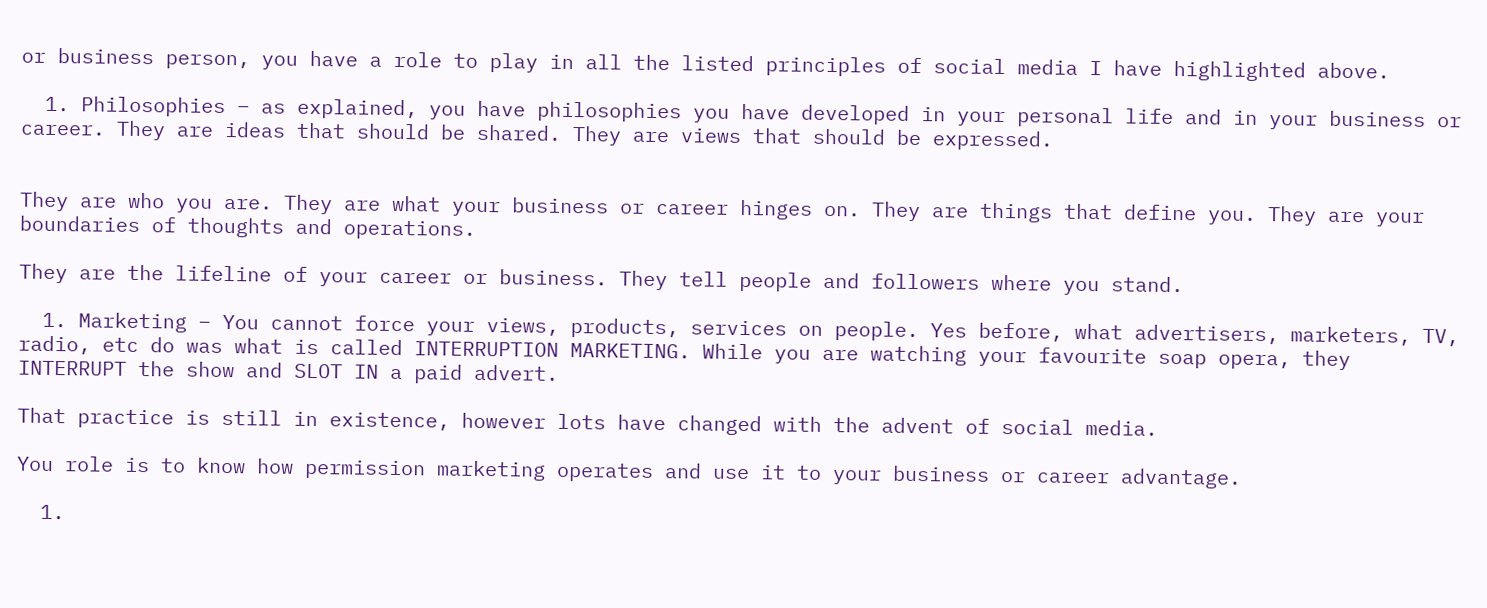or business person, you have a role to play in all the listed principles of social media I have highlighted above.

  1. Philosophies – as explained, you have philosophies you have developed in your personal life and in your business or career. They are ideas that should be shared. They are views that should be expressed.


They are who you are. They are what your business or career hinges on. They are things that define you. They are your boundaries of thoughts and operations.

They are the lifeline of your career or business. They tell people and followers where you stand.

  1. Marketing – You cannot force your views, products, services on people. Yes before, what advertisers, marketers, TV, radio, etc do was what is called INTERRUPTION MARKETING. While you are watching your favourite soap opera, they INTERRUPT the show and SLOT IN a paid advert.

That practice is still in existence, however lots have changed with the advent of social media.

You role is to know how permission marketing operates and use it to your business or career advantage.

  1.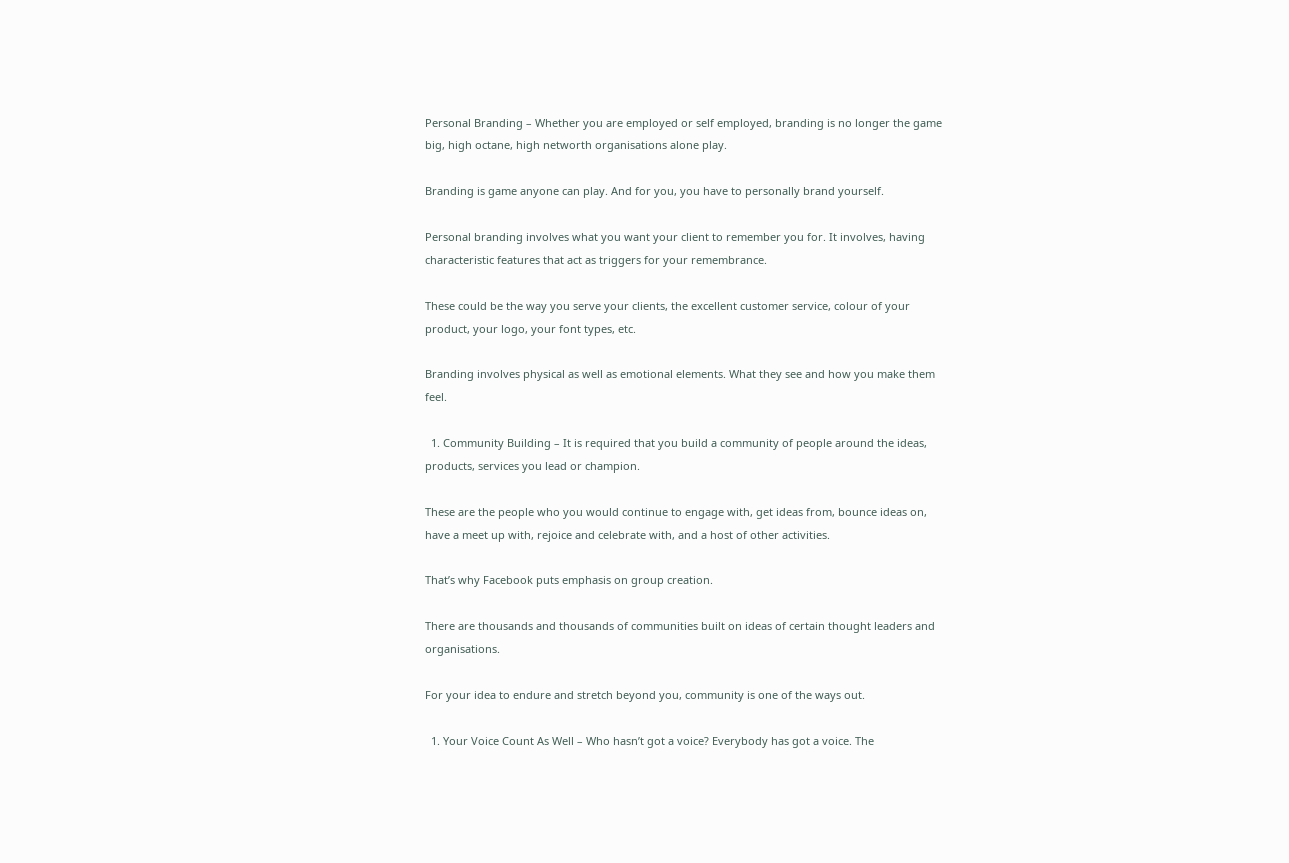Personal Branding – Whether you are employed or self employed, branding is no longer the game big, high octane, high networth organisations alone play.

Branding is game anyone can play. And for you, you have to personally brand yourself.

Personal branding involves what you want your client to remember you for. It involves, having characteristic features that act as triggers for your remembrance.

These could be the way you serve your clients, the excellent customer service, colour of your product, your logo, your font types, etc.

Branding involves physical as well as emotional elements. What they see and how you make them feel.

  1. Community Building – It is required that you build a community of people around the ideas, products, services you lead or champion.

These are the people who you would continue to engage with, get ideas from, bounce ideas on, have a meet up with, rejoice and celebrate with, and a host of other activities.

That’s why Facebook puts emphasis on group creation.

There are thousands and thousands of communities built on ideas of certain thought leaders and organisations.

For your idea to endure and stretch beyond you, community is one of the ways out.

  1. Your Voice Count As Well – Who hasn’t got a voice? Everybody has got a voice. The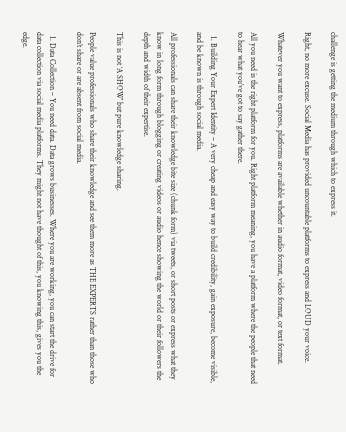challenge is getting the medium through which to express it.

Right, no more excuse. Social Media has provided uncountable platforms to express and LOUD your voice.

Whatever you want to express, platforms are available whether in audio format, video format, or text format.

All you need is the right platform for you. Right platform meaning, you have a platform where the people that need to hear what you’ve got to say gather there.

  1. Building Your Expert Identity – A very cheap and easy way to build credibility, gain exposure, become visible, and be known is through social media.

All professionals can share their knowledge bite size (chunk form) via tweets, or short posts or express what they know in long form through blogging or creating videos or audio hence showing the world or their followers the depth and width of their expertise.

This is not ‘A SHOW’ but pure knowledge sharing.

People value professionals who share their knowledge and see them more as THE EXPERTS rather than those who don’t share or are absent from social media.

  1. Data Collection – You need data. Data grows businesses. Where you are working, you can start the drive for data collection via social media platforms. They might not have thought of this, you knowing this, gives you the edge.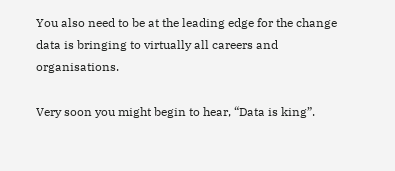You also need to be at the leading edge for the change data is bringing to virtually all careers and organisations.

Very soon you might begin to hear, “Data is king”.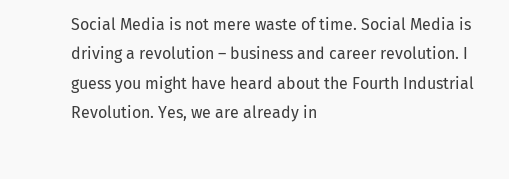Social Media is not mere waste of time. Social Media is driving a revolution – business and career revolution. I guess you might have heard about the Fourth Industrial Revolution. Yes, we are already in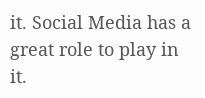it. Social Media has a great role to play in it.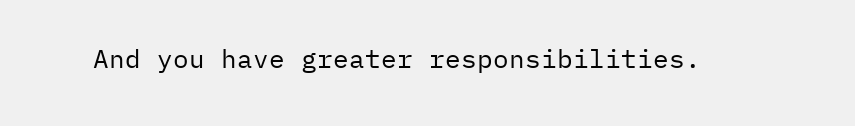And you have greater responsibilities.